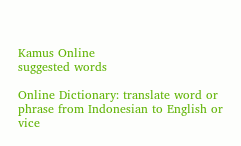Kamus Online
suggested words

Online Dictionary: translate word or phrase from Indonesian to English or vice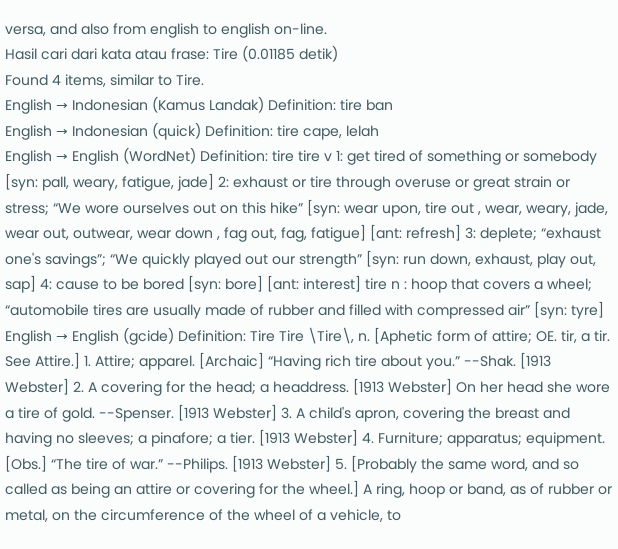versa, and also from english to english on-line.
Hasil cari dari kata atau frase: Tire (0.01185 detik)
Found 4 items, similar to Tire.
English → Indonesian (Kamus Landak) Definition: tire ban
English → Indonesian (quick) Definition: tire cape, lelah
English → English (WordNet) Definition: tire tire v 1: get tired of something or somebody [syn: pall, weary, fatigue, jade] 2: exhaust or tire through overuse or great strain or stress; “We wore ourselves out on this hike” [syn: wear upon, tire out , wear, weary, jade, wear out, outwear, wear down , fag out, fag, fatigue] [ant: refresh] 3: deplete; “exhaust one's savings”; “We quickly played out our strength” [syn: run down, exhaust, play out, sap] 4: cause to be bored [syn: bore] [ant: interest] tire n : hoop that covers a wheel; “automobile tires are usually made of rubber and filled with compressed air” [syn: tyre]
English → English (gcide) Definition: Tire Tire \Tire\, n. [Aphetic form of attire; OE. tir, a tir. See Attire.] 1. Attire; apparel. [Archaic] “Having rich tire about you.” --Shak. [1913 Webster] 2. A covering for the head; a headdress. [1913 Webster] On her head she wore a tire of gold. --Spenser. [1913 Webster] 3. A child's apron, covering the breast and having no sleeves; a pinafore; a tier. [1913 Webster] 4. Furniture; apparatus; equipment. [Obs.] “The tire of war.” --Philips. [1913 Webster] 5. [Probably the same word, and so called as being an attire or covering for the wheel.] A ring, hoop or band, as of rubber or metal, on the circumference of the wheel of a vehicle, to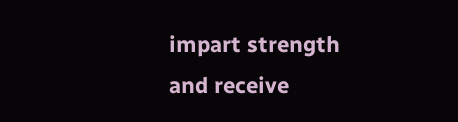impart strength and receive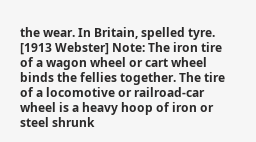the wear. In Britain, spelled tyre. [1913 Webster] Note: The iron tire of a wagon wheel or cart wheel binds the fellies together. The tire of a locomotive or railroad-car wheel is a heavy hoop of iron or steel shrunk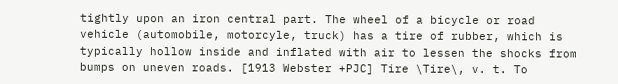tightly upon an iron central part. The wheel of a bicycle or road vehicle (automobile, motorcyle, truck) has a tire of rubber, which is typically hollow inside and inflated with air to lessen the shocks from bumps on uneven roads. [1913 Webster +PJC] Tire \Tire\, v. t. To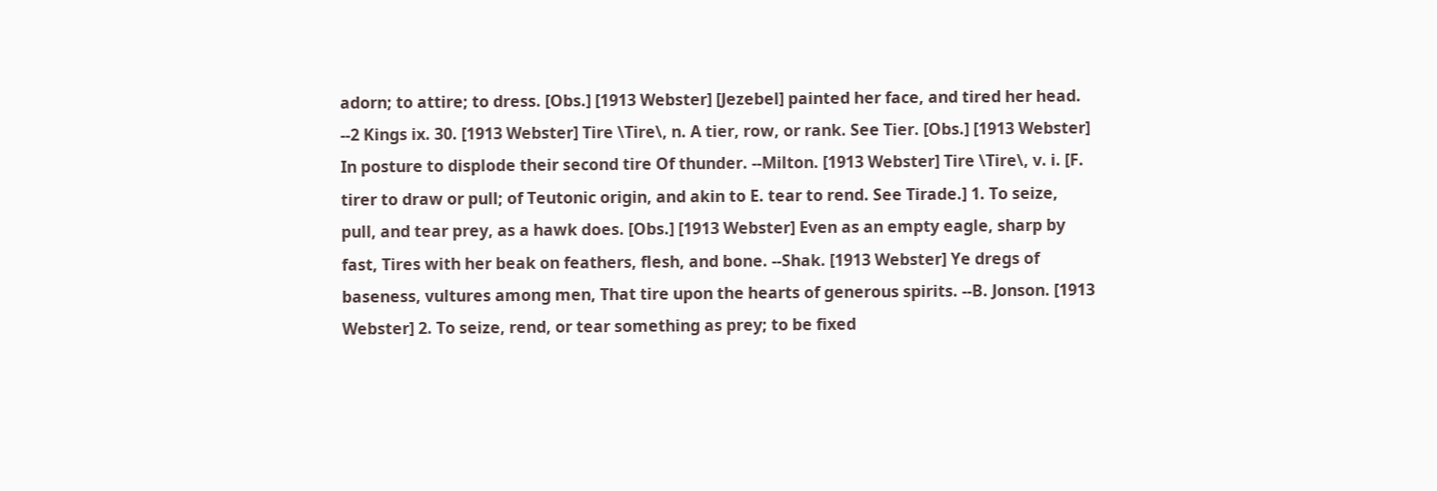adorn; to attire; to dress. [Obs.] [1913 Webster] [Jezebel] painted her face, and tired her head. --2 Kings ix. 30. [1913 Webster] Tire \Tire\, n. A tier, row, or rank. See Tier. [Obs.] [1913 Webster] In posture to displode their second tire Of thunder. --Milton. [1913 Webster] Tire \Tire\, v. i. [F. tirer to draw or pull; of Teutonic origin, and akin to E. tear to rend. See Tirade.] 1. To seize, pull, and tear prey, as a hawk does. [Obs.] [1913 Webster] Even as an empty eagle, sharp by fast, Tires with her beak on feathers, flesh, and bone. --Shak. [1913 Webster] Ye dregs of baseness, vultures among men, That tire upon the hearts of generous spirits. --B. Jonson. [1913 Webster] 2. To seize, rend, or tear something as prey; to be fixed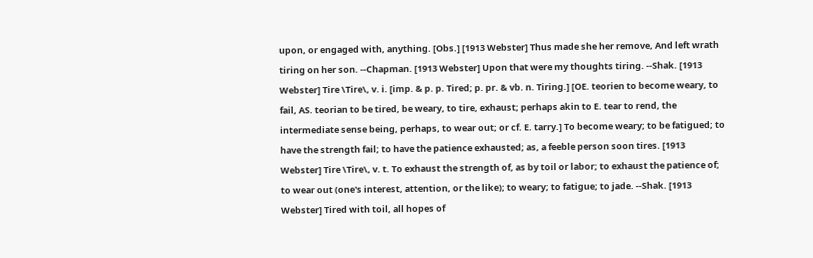upon, or engaged with, anything. [Obs.] [1913 Webster] Thus made she her remove, And left wrath tiring on her son. --Chapman. [1913 Webster] Upon that were my thoughts tiring. --Shak. [1913 Webster] Tire \Tire\, v. i. [imp. & p. p. Tired; p. pr. & vb. n. Tiring.] [OE. teorien to become weary, to fail, AS. teorian to be tired, be weary, to tire, exhaust; perhaps akin to E. tear to rend, the intermediate sense being, perhaps, to wear out; or cf. E. tarry.] To become weary; to be fatigued; to have the strength fail; to have the patience exhausted; as, a feeble person soon tires. [1913 Webster] Tire \Tire\, v. t. To exhaust the strength of, as by toil or labor; to exhaust the patience of; to wear out (one's interest, attention, or the like); to weary; to fatigue; to jade. --Shak. [1913 Webster] Tired with toil, all hopes of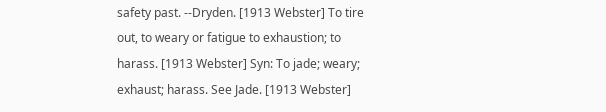safety past. --Dryden. [1913 Webster] To tire out, to weary or fatigue to exhaustion; to harass. [1913 Webster] Syn: To jade; weary; exhaust; harass. See Jade. [1913 Webster]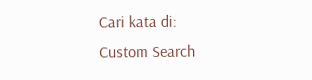Cari kata di:
Custom Search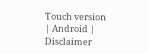Touch version | Android | Disclaimer